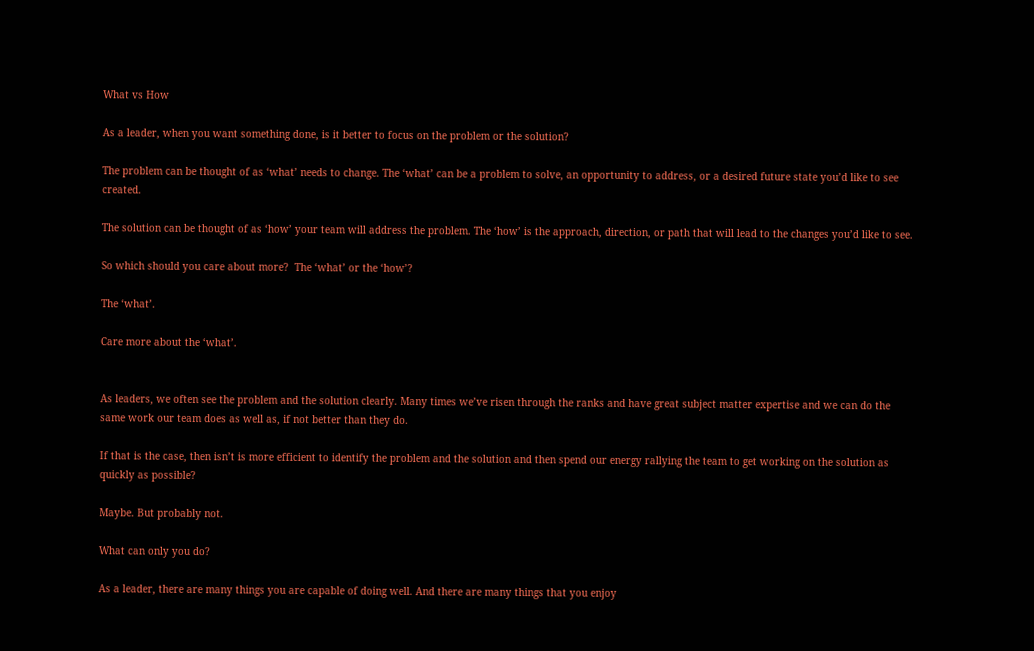What vs How

As a leader, when you want something done, is it better to focus on the problem or the solution?

The problem can be thought of as ‘what’ needs to change. The ‘what’ can be a problem to solve, an opportunity to address, or a desired future state you’d like to see created.

The solution can be thought of as ‘how’ your team will address the problem. The ‘how’ is the approach, direction, or path that will lead to the changes you’d like to see.

So which should you care about more?  The ‘what’ or the ‘how’?

The ‘what’.

Care more about the ‘what’.


As leaders, we often see the problem and the solution clearly. Many times we’ve risen through the ranks and have great subject matter expertise and we can do the same work our team does as well as, if not better than they do.

If that is the case, then isn’t is more efficient to identify the problem and the solution and then spend our energy rallying the team to get working on the solution as quickly as possible?

Maybe. But probably not.

What can only you do?

As a leader, there are many things you are capable of doing well. And there are many things that you enjoy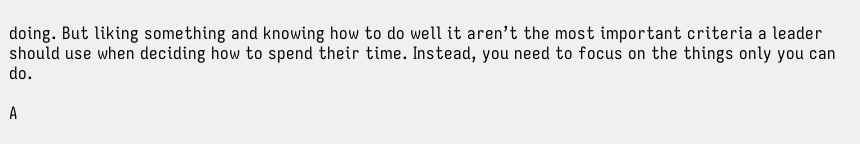doing. But liking something and knowing how to do well it aren’t the most important criteria a leader should use when deciding how to spend their time. Instead, you need to focus on the things only you can do.

A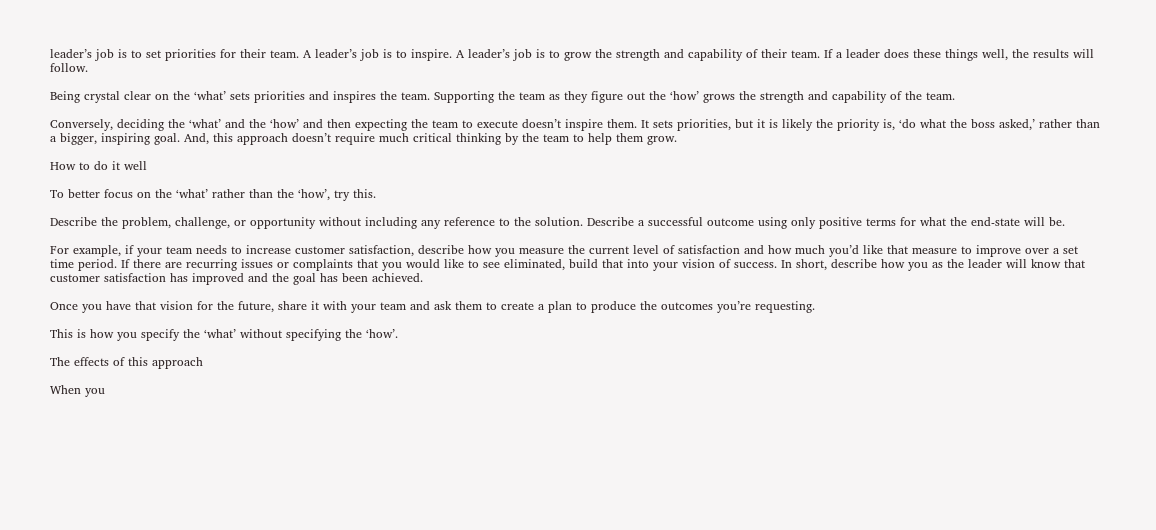leader’s job is to set priorities for their team. A leader’s job is to inspire. A leader’s job is to grow the strength and capability of their team. If a leader does these things well, the results will follow.

Being crystal clear on the ‘what’ sets priorities and inspires the team. Supporting the team as they figure out the ‘how’ grows the strength and capability of the team.

Conversely, deciding the ‘what’ and the ‘how’ and then expecting the team to execute doesn’t inspire them. It sets priorities, but it is likely the priority is, ‘do what the boss asked,’ rather than a bigger, inspiring goal. And, this approach doesn’t require much critical thinking by the team to help them grow.

How to do it well

To better focus on the ‘what’ rather than the ‘how’, try this.

Describe the problem, challenge, or opportunity without including any reference to the solution. Describe a successful outcome using only positive terms for what the end-state will be.

For example, if your team needs to increase customer satisfaction, describe how you measure the current level of satisfaction and how much you’d like that measure to improve over a set time period. If there are recurring issues or complaints that you would like to see eliminated, build that into your vision of success. In short, describe how you as the leader will know that customer satisfaction has improved and the goal has been achieved.

Once you have that vision for the future, share it with your team and ask them to create a plan to produce the outcomes you’re requesting.

This is how you specify the ‘what’ without specifying the ‘how’.

The effects of this approach

When you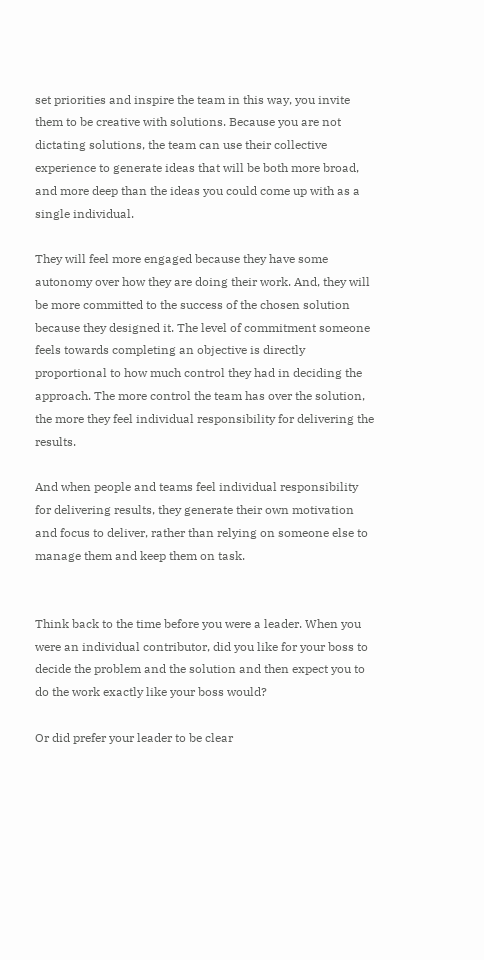set priorities and inspire the team in this way, you invite them to be creative with solutions. Because you are not dictating solutions, the team can use their collective experience to generate ideas that will be both more broad, and more deep than the ideas you could come up with as a single individual.

They will feel more engaged because they have some autonomy over how they are doing their work. And, they will be more committed to the success of the chosen solution because they designed it. The level of commitment someone feels towards completing an objective is directly proportional to how much control they had in deciding the approach. The more control the team has over the solution, the more they feel individual responsibility for delivering the results.

And when people and teams feel individual responsibility for delivering results, they generate their own motivation and focus to deliver, rather than relying on someone else to manage them and keep them on task.


Think back to the time before you were a leader. When you were an individual contributor, did you like for your boss to decide the problem and the solution and then expect you to do the work exactly like your boss would?

Or did prefer your leader to be clear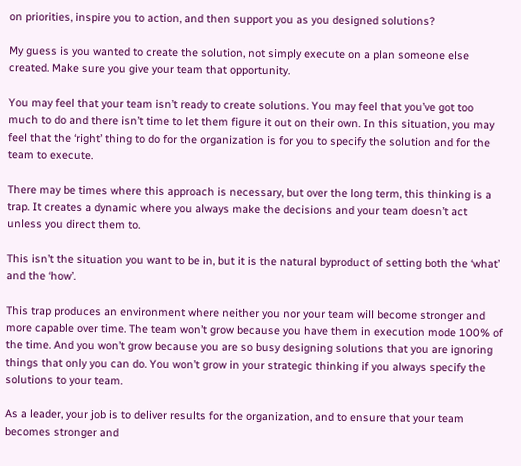on priorities, inspire you to action, and then support you as you designed solutions?

My guess is you wanted to create the solution, not simply execute on a plan someone else created. Make sure you give your team that opportunity.

You may feel that your team isn’t ready to create solutions. You may feel that you’ve got too much to do and there isn’t time to let them figure it out on their own. In this situation, you may feel that the ‘right’ thing to do for the organization is for you to specify the solution and for the team to execute.

There may be times where this approach is necessary, but over the long term, this thinking is a trap. It creates a dynamic where you always make the decisions and your team doesn’t act unless you direct them to.

This isn’t the situation you want to be in, but it is the natural byproduct of setting both the ‘what’ and the ‘how’.

This trap produces an environment where neither you nor your team will become stronger and more capable over time. The team won’t grow because you have them in execution mode 100% of the time. And you won’t grow because you are so busy designing solutions that you are ignoring things that only you can do. You won’t grow in your strategic thinking if you always specify the solutions to your team.

As a leader, your job is to deliver results for the organization, and to ensure that your team becomes stronger and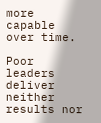more capable over time.

Poor leaders deliver neither results nor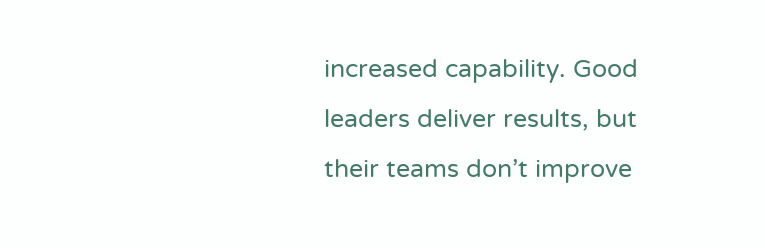increased capability. Good leaders deliver results, but their teams don’t improve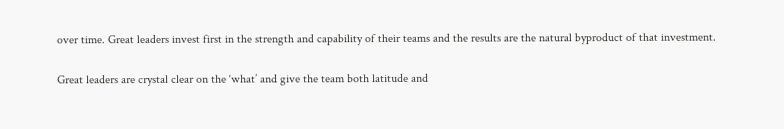over time. Great leaders invest first in the strength and capability of their teams and the results are the natural byproduct of that investment.

Great leaders are crystal clear on the ‘what’ and give the team both latitude and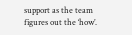support as the team figures out the ‘how’.